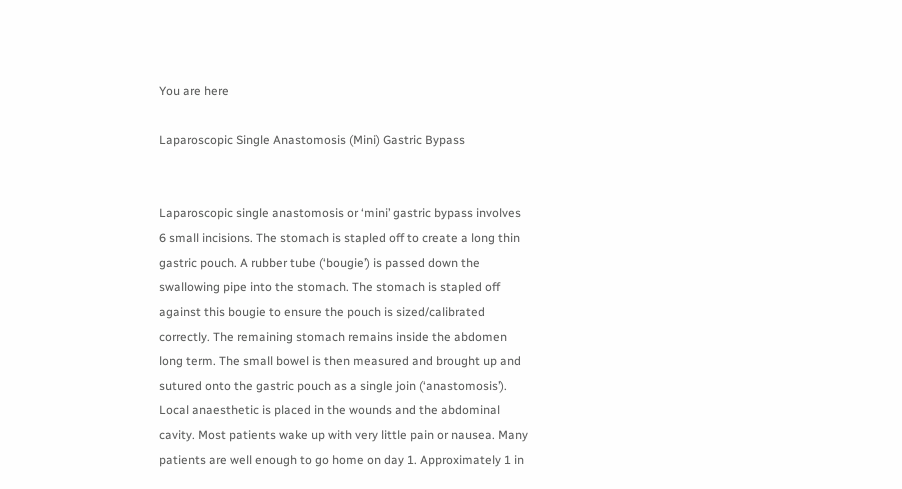You are here

Laparoscopic Single Anastomosis (Mini) Gastric Bypass


Laparoscopic single anastomosis or ‘mini’ gastric bypass involves 6 small incisions. The stomach is stapled off to create a long thin gastric pouch. A rubber tube (‘bougie’) is passed down the swallowing pipe into the stomach. The stomach is stapled off against this bougie to ensure the pouch is sized/calibrated correctly. The remaining stomach remains inside the abdomen long term. The small bowel is then measured and brought up and sutured onto the gastric pouch as a single join (‘anastomosis’). Local anaesthetic is placed in the wounds and the abdominal cavity. Most patients wake up with very little pain or nausea. Many patients are well enough to go home on day 1. Approximately 1 in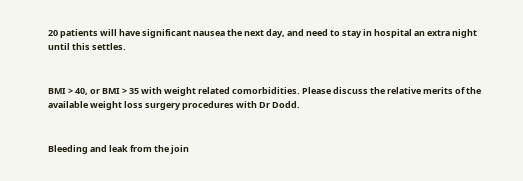20 patients will have significant nausea the next day, and need to stay in hospital an extra night until this settles.


BMI > 40, or BMI > 35 with weight related comorbidities. Please discuss the relative merits of the available weight loss surgery procedures with Dr Dodd.


Bleeding and leak from the join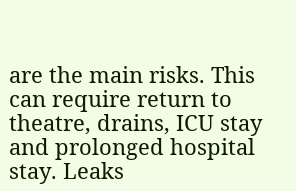are the main risks. This can require return to theatre, drains, ICU stay and prolonged hospital stay. Leaks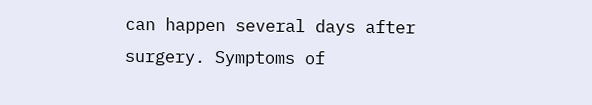can happen several days after surgery. Symptoms of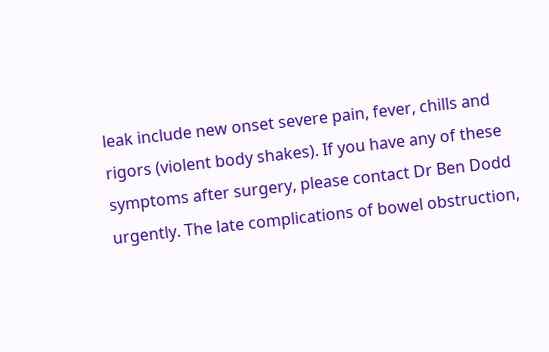leak include new onset severe pain, fever, chills and rigors (violent body shakes). If you have any of these symptoms after surgery, please contact Dr Ben Dodd urgently. The late complications of bowel obstruction,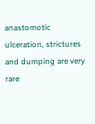anastomotic ulceration, strictures and dumping are very rare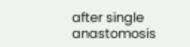after single anastomosis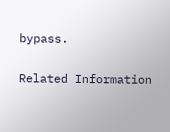bypass.

Related Information